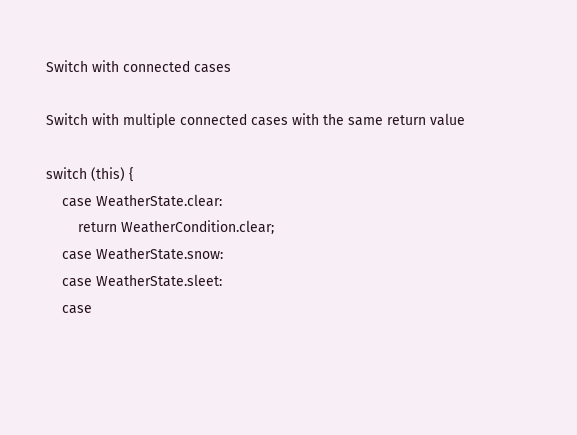Switch with connected cases

Switch with multiple connected cases with the same return value

switch (this) {
    case WeatherState.clear:
        return WeatherCondition.clear;
    case WeatherState.snow:
    case WeatherState.sleet:
    case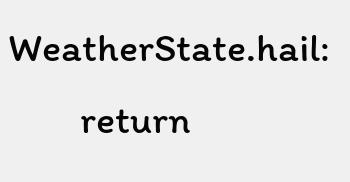WeatherState.hail:
        return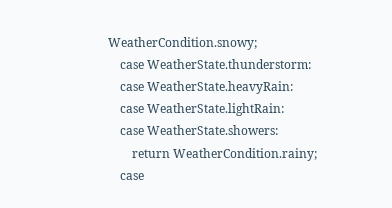WeatherCondition.snowy;
    case WeatherState.thunderstorm:
    case WeatherState.heavyRain:
    case WeatherState.lightRain:
    case WeatherState.showers:
        return WeatherCondition.rainy;
    case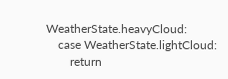WeatherState.heavyCloud:
    case WeatherState.lightCloud:
        return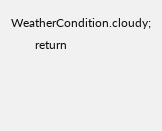WeatherCondition.cloudy;
        return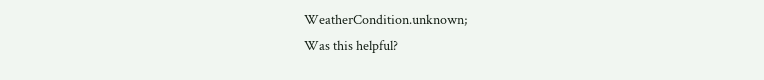WeatherCondition.unknown;
Was this helpful?